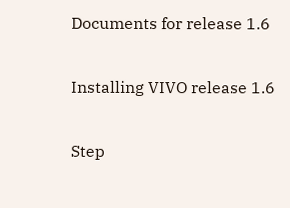Documents for release 1.6

Installing VIVO release 1.6

Step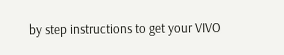by step instructions to get your VIVO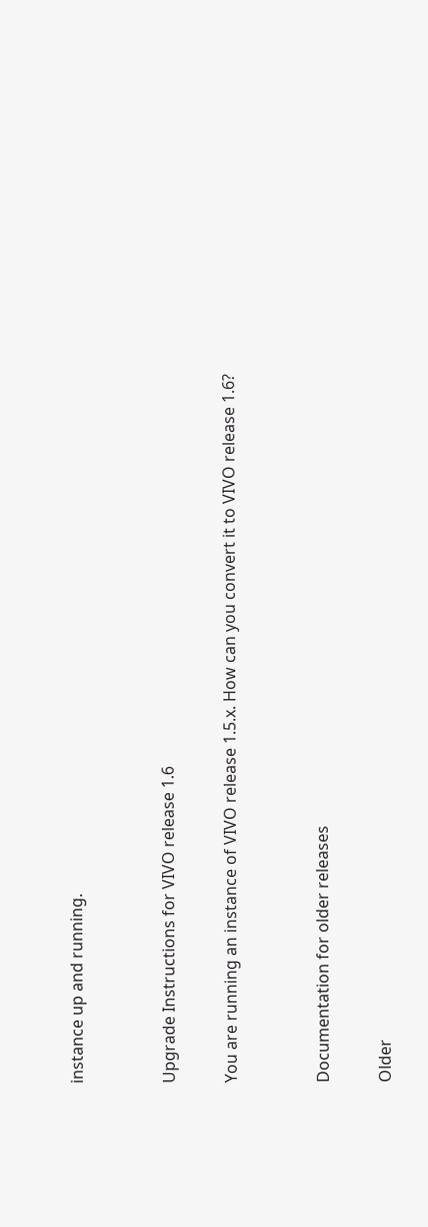instance up and running.


Upgrade Instructions for VIVO release 1.6

You are running an instance of VIVO release 1.5.x. How can you convert it to VIVO release 1.6?


Documentation for older releases

Older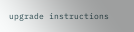upgrade instructions